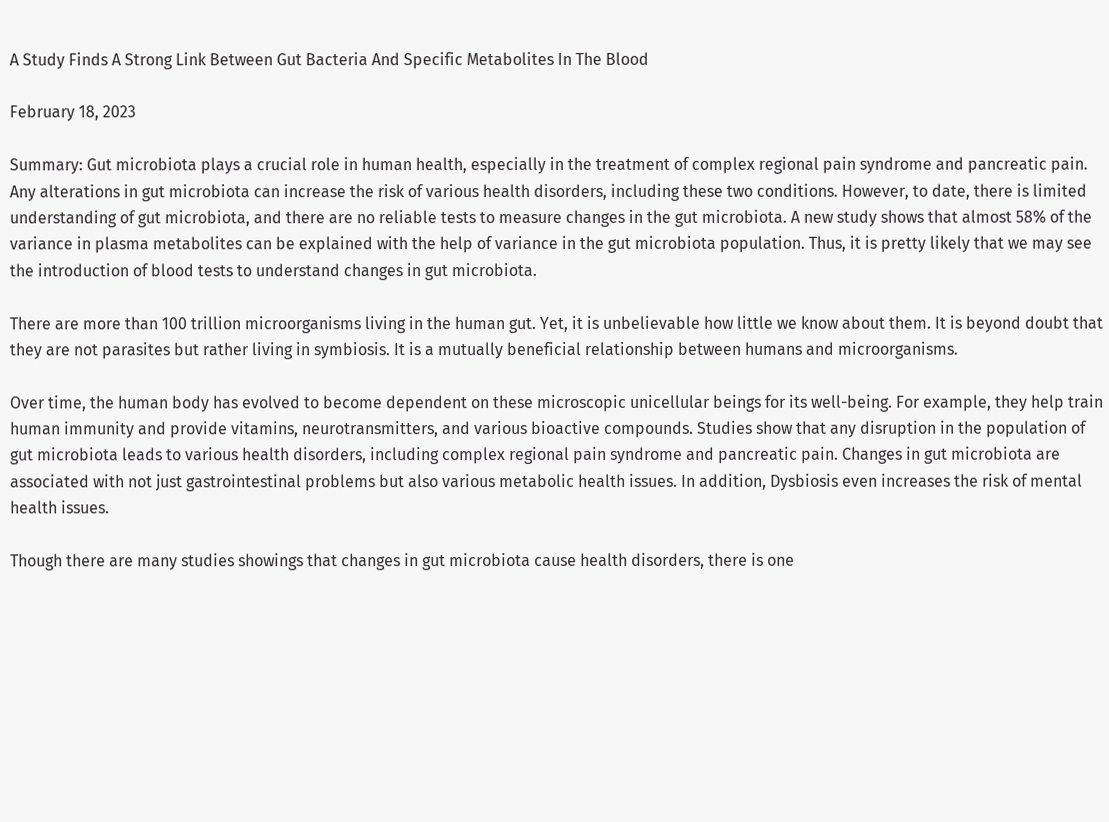A Study Finds A Strong Link Between Gut Bacteria And Specific Metabolites In The Blood

February 18, 2023

Summary: Gut microbiota plays a crucial role in human health, especially in the treatment of complex regional pain syndrome and pancreatic pain. Any alterations in gut microbiota can increase the risk of various health disorders, including these two conditions. However, to date, there is limited understanding of gut microbiota, and there are no reliable tests to measure changes in the gut microbiota. A new study shows that almost 58% of the variance in plasma metabolites can be explained with the help of variance in the gut microbiota population. Thus, it is pretty likely that we may see the introduction of blood tests to understand changes in gut microbiota.

There are more than 100 trillion microorganisms living in the human gut. Yet, it is unbelievable how little we know about them. It is beyond doubt that they are not parasites but rather living in symbiosis. It is a mutually beneficial relationship between humans and microorganisms.

Over time, the human body has evolved to become dependent on these microscopic unicellular beings for its well-being. For example, they help train human immunity and provide vitamins, neurotransmitters, and various bioactive compounds. Studies show that any disruption in the population of gut microbiota leads to various health disorders, including complex regional pain syndrome and pancreatic pain. Changes in gut microbiota are associated with not just gastrointestinal problems but also various metabolic health issues. In addition, Dysbiosis even increases the risk of mental health issues.

Though there are many studies showings that changes in gut microbiota cause health disorders, there is one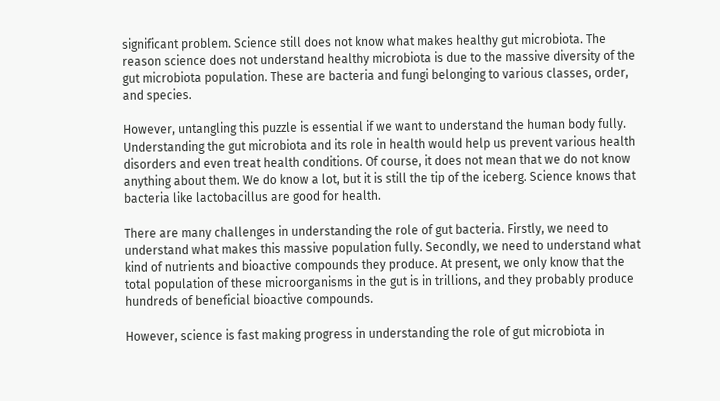significant problem. Science still does not know what makes healthy gut microbiota. The reason science does not understand healthy microbiota is due to the massive diversity of the gut microbiota population. These are bacteria and fungi belonging to various classes, order, and species.

However, untangling this puzzle is essential if we want to understand the human body fully. Understanding the gut microbiota and its role in health would help us prevent various health disorders and even treat health conditions. Of course, it does not mean that we do not know anything about them. We do know a lot, but it is still the tip of the iceberg. Science knows that bacteria like lactobacillus are good for health.

There are many challenges in understanding the role of gut bacteria. Firstly, we need to understand what makes this massive population fully. Secondly, we need to understand what kind of nutrients and bioactive compounds they produce. At present, we only know that the total population of these microorganisms in the gut is in trillions, and they probably produce hundreds of beneficial bioactive compounds.

However, science is fast making progress in understanding the role of gut microbiota in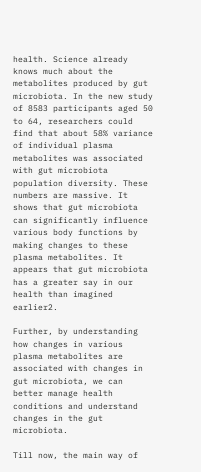health. Science already knows much about the metabolites produced by gut microbiota. In the new study of 8583 participants aged 50 to 64, researchers could find that about 58% variance of individual plasma metabolites was associated with gut microbiota population diversity. These numbers are massive. It shows that gut microbiota can significantly influence various body functions by making changes to these plasma metabolites. It appears that gut microbiota has a greater say in our health than imagined earlier2.

Further, by understanding how changes in various plasma metabolites are associated with changes in gut microbiota, we can better manage health conditions and understand changes in the gut microbiota.

Till now, the main way of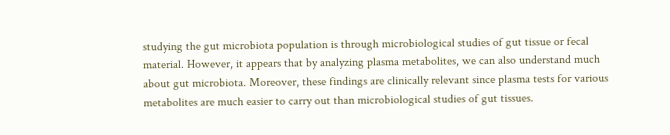studying the gut microbiota population is through microbiological studies of gut tissue or fecal material. However, it appears that by analyzing plasma metabolites, we can also understand much about gut microbiota. Moreover, these findings are clinically relevant since plasma tests for various metabolites are much easier to carry out than microbiological studies of gut tissues.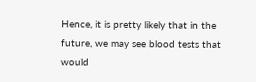Hence, it is pretty likely that in the future, we may see blood tests that would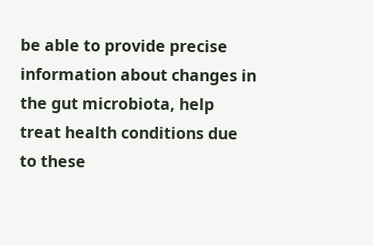be able to provide precise information about changes in the gut microbiota, help treat health conditions due to these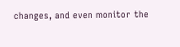changes, and even monitor the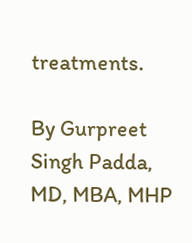treatments.

By Gurpreet Singh Padda, MD, MBA, MHP